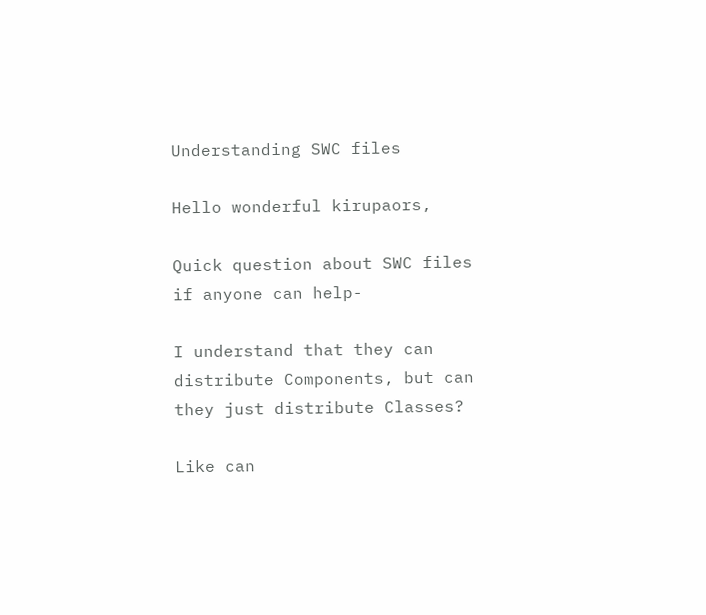Understanding SWC files

Hello wonderful kirupaors,

Quick question about SWC files if anyone can help-

I understand that they can distribute Components, but can they just distribute Classes?

Like can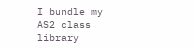I bundle my AS2 class library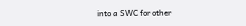into a SWC for other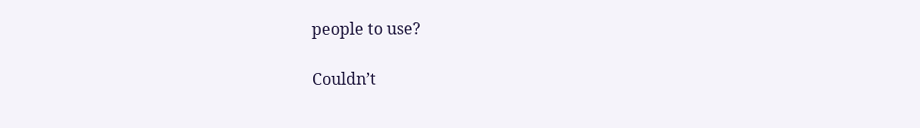people to use?

Couldn’t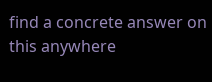find a concrete answer on this anywhere